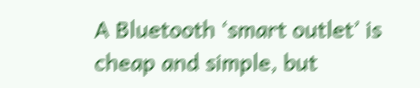A Bluetooth ‘smart outlet’ is cheap and simple, but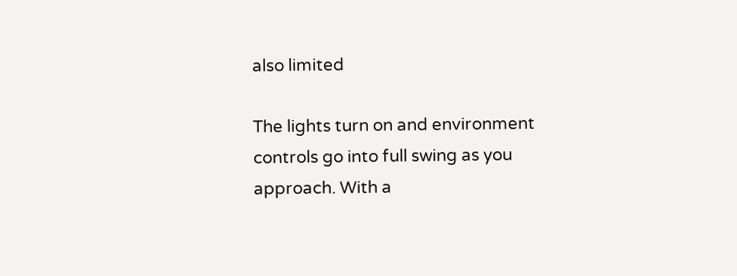also limited

The lights turn on and environment controls go into full swing as you approach. With a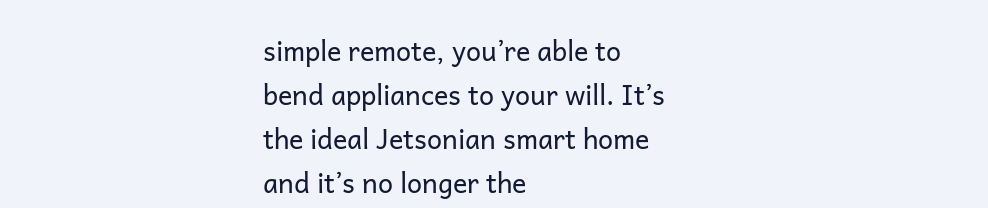simple remote, you’re able to bend appliances to your will. It’s the ideal Jetsonian smart home and it’s no longer the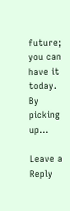future; you can have it today. By picking up…

Leave a Reply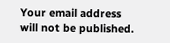Your email address will not be published.